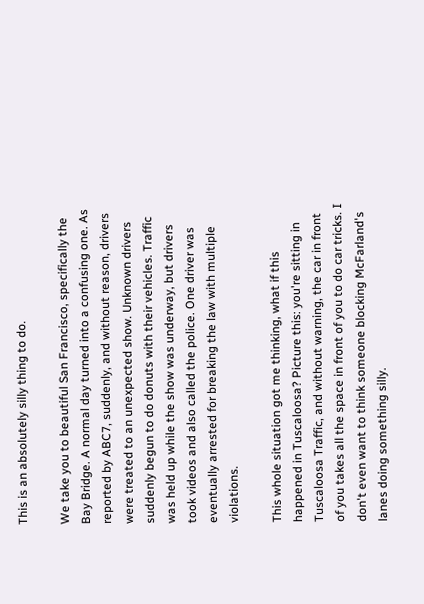This is an absolutely silly thing to do.

We take you to beautiful San Francisco, specifically the Bay Bridge. A normal day turned into a confusing one. As reported by ABC7, suddenly, and without reason, drivers were treated to an unexpected show. Unknown drivers suddenly begun to do donuts with their vehicles. Traffic was held up while the show was underway, but drivers took videos and also called the police. One driver was eventually arrested for breaking the law with multiple violations.

This whole situation got me thinking, what if this happened in Tuscaloosa? Picture this: you're sitting in Tuscaloosa Traffic, and without warning, the car in front of you takes all the space in front of you to do car tricks. I don't even want to think someone blocking McFarland's lanes doing something silly.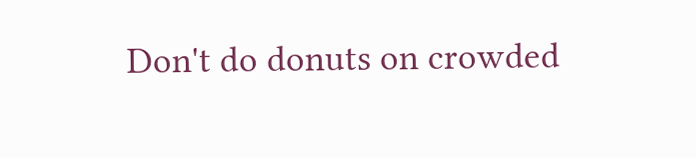Don't do donuts on crowded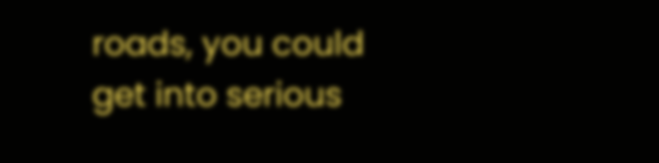roads, you could get into serious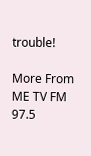trouble!

More From ME TV FM 97.5